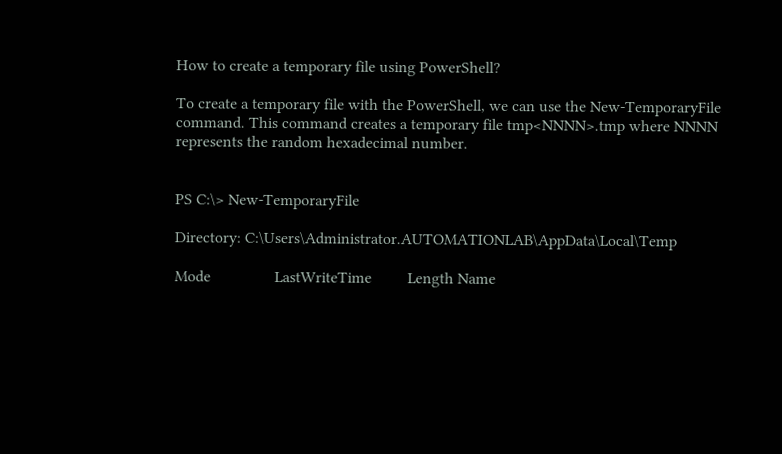How to create a temporary file using PowerShell?

To create a temporary file with the PowerShell, we can use the New-TemporaryFile command. This command creates a temporary file tmp<NNNN>.tmp where NNNN represents the random hexadecimal number.


PS C:\> New-TemporaryFile

Directory: C:\Users\Administrator.AUTOMATIONLAB\AppData\Local\Temp

Mode                LastWriteTime         Length Name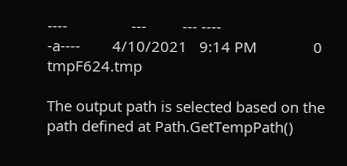----                ---         --- ----
-a----        4/10/2021   9:14 PM              0 tmpF624.tmp

The output path is selected based on the path defined at Path.GetTempPath()